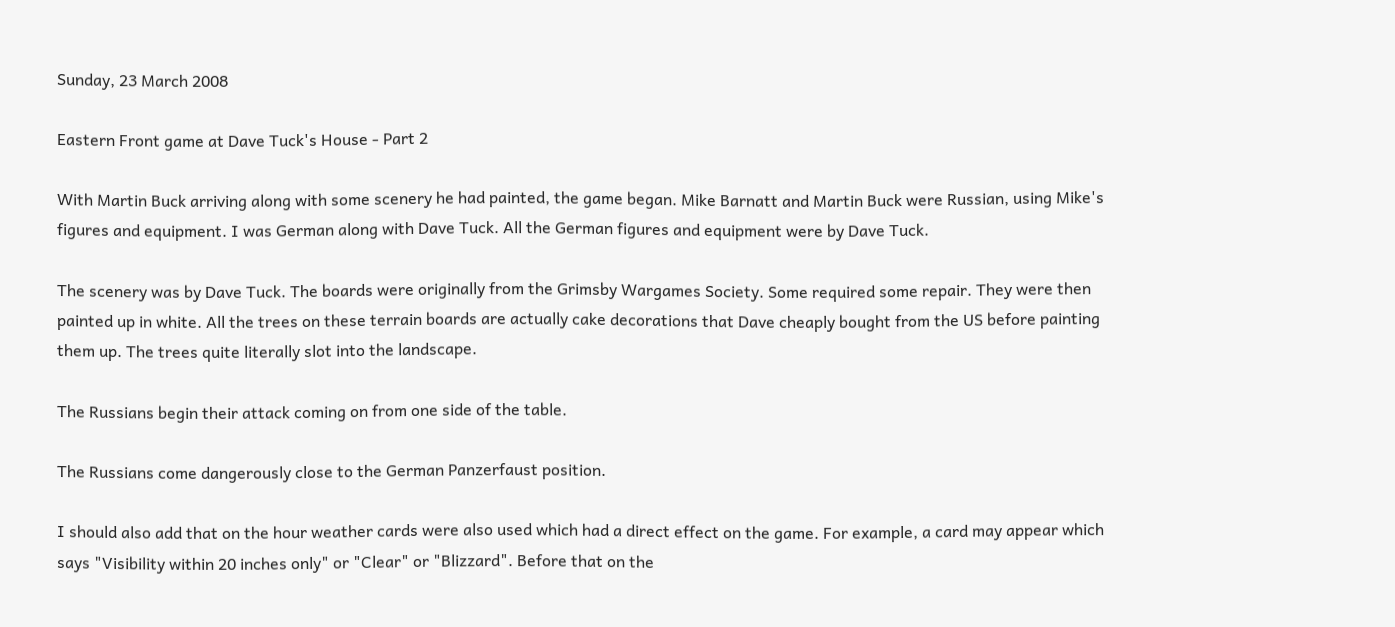Sunday, 23 March 2008

Eastern Front game at Dave Tuck's House - Part 2

With Martin Buck arriving along with some scenery he had painted, the game began. Mike Barnatt and Martin Buck were Russian, using Mike's figures and equipment. I was German along with Dave Tuck. All the German figures and equipment were by Dave Tuck.

The scenery was by Dave Tuck. The boards were originally from the Grimsby Wargames Society. Some required some repair. They were then painted up in white. All the trees on these terrain boards are actually cake decorations that Dave cheaply bought from the US before painting them up. The trees quite literally slot into the landscape.

The Russians begin their attack coming on from one side of the table.

The Russians come dangerously close to the German Panzerfaust position.

I should also add that on the hour weather cards were also used which had a direct effect on the game. For example, a card may appear which says "Visibility within 20 inches only" or "Clear" or "Blizzard". Before that on the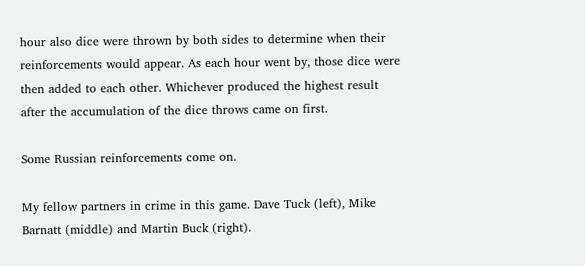hour also dice were thrown by both sides to determine when their reinforcements would appear. As each hour went by, those dice were then added to each other. Whichever produced the highest result after the accumulation of the dice throws came on first.

Some Russian reinforcements come on.

My fellow partners in crime in this game. Dave Tuck (left), Mike Barnatt (middle) and Martin Buck (right).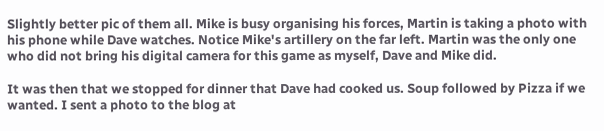Slightly better pic of them all. Mike is busy organising his forces, Martin is taking a photo with his phone while Dave watches. Notice Mike's artillery on the far left. Martin was the only one who did not bring his digital camera for this game as myself, Dave and Mike did.

It was then that we stopped for dinner that Dave had cooked us. Soup followed by Pizza if we wanted. I sent a photo to the blog at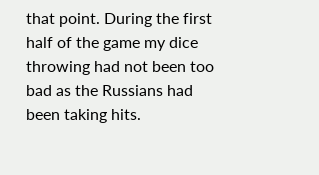that point. During the first half of the game my dice throwing had not been too bad as the Russians had been taking hits.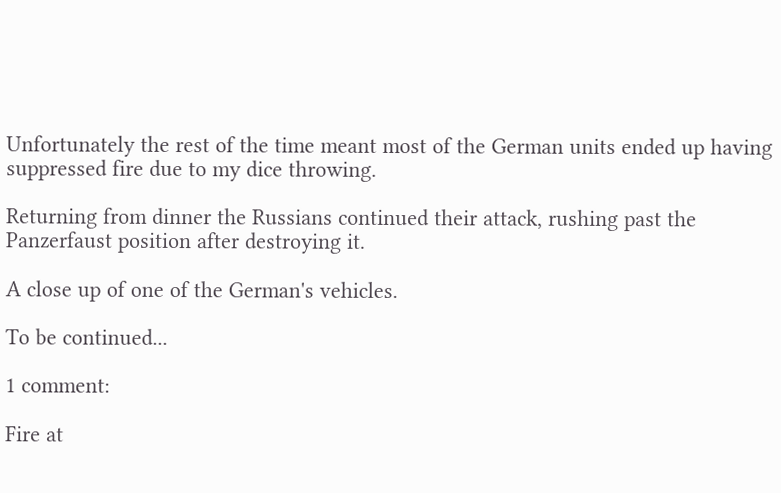Unfortunately the rest of the time meant most of the German units ended up having suppressed fire due to my dice throwing.

Returning from dinner the Russians continued their attack, rushing past the Panzerfaust position after destroying it.

A close up of one of the German's vehicles.

To be continued...

1 comment:

Fire at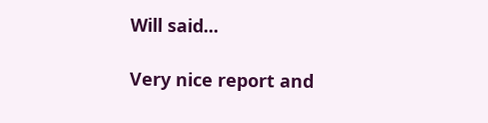Will said...

Very nice report and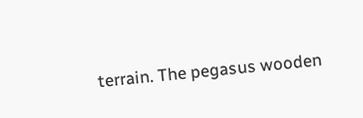terrain. The pegasus wooden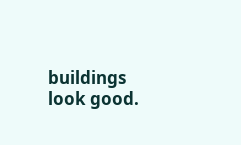buildings look good.